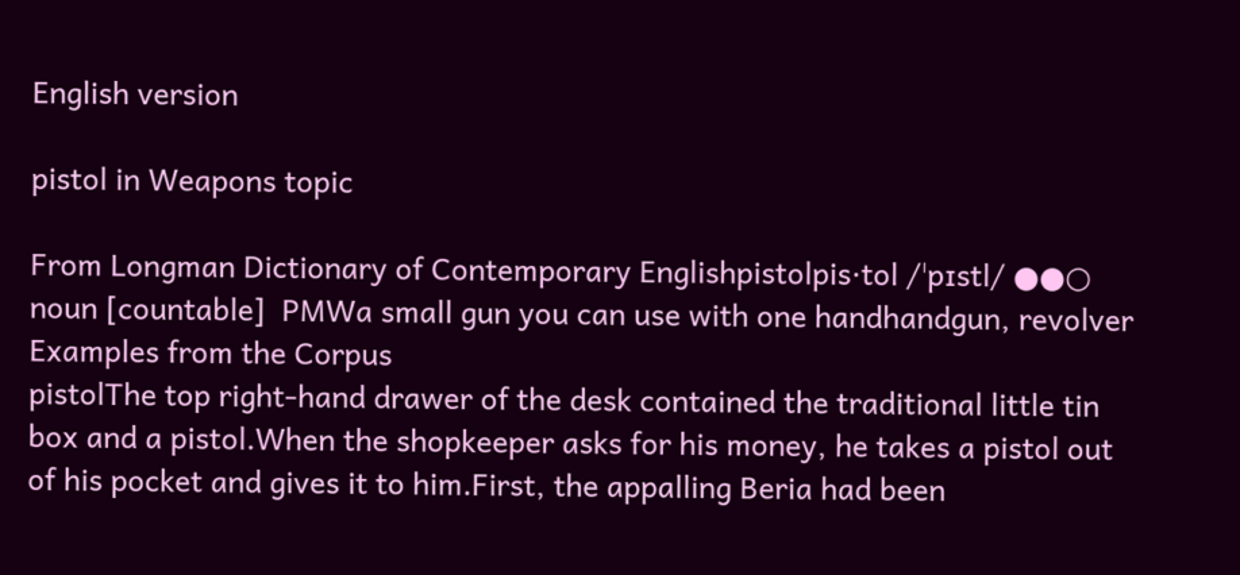English version

pistol in Weapons topic

From Longman Dictionary of Contemporary Englishpistolpis‧tol /ˈpɪstl/ ●●○ noun [countable]  PMWa small gun you can use with one handhandgun, revolver
Examples from the Corpus
pistolThe top right-hand drawer of the desk contained the traditional little tin box and a pistol.When the shopkeeper asks for his money, he takes a pistol out of his pocket and gives it to him.First, the appalling Beria had been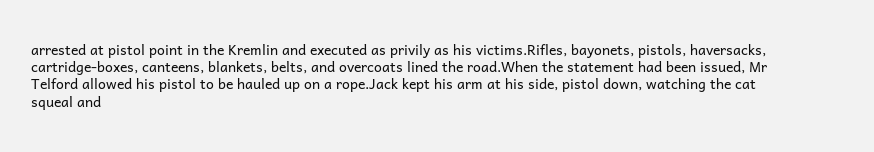arrested at pistol point in the Kremlin and executed as privily as his victims.Rifles, bayonets, pistols, haversacks, cartridge-boxes, canteens, blankets, belts, and overcoats lined the road.When the statement had been issued, Mr Telford allowed his pistol to be hauled up on a rope.Jack kept his arm at his side, pistol down, watching the cat squeal and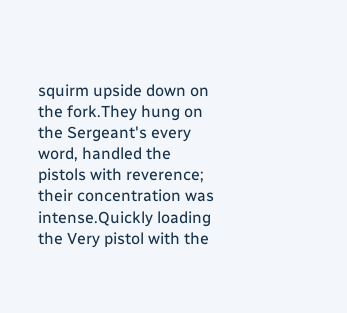squirm upside down on the fork.They hung on the Sergeant's every word, handled the pistols with reverence; their concentration was intense.Quickly loading the Very pistol with the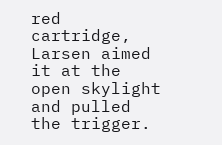red cartridge, Larsen aimed it at the open skylight and pulled the trigger.